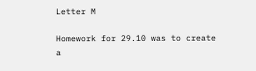Letter M

Homework for 29.10 was to create a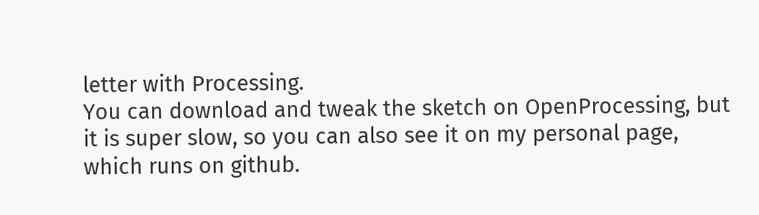letter with Processing.
You can download and tweak the sketch on OpenProcessing, but it is super slow, so you can also see it on my personal page, which runs on github.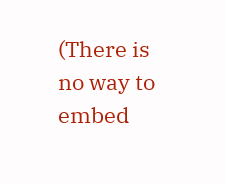(There is no way to embed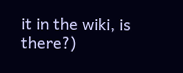it in the wiki, is there?)